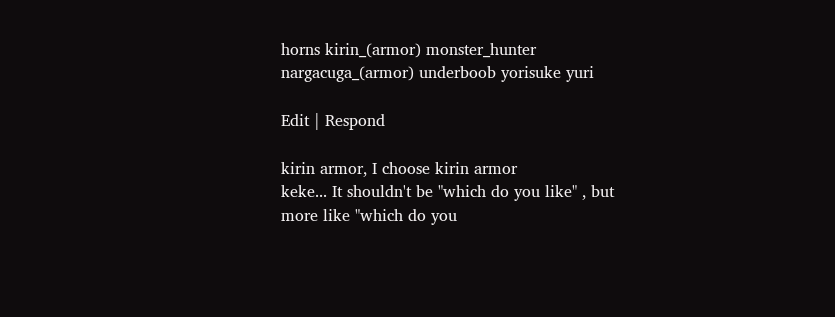horns kirin_(armor) monster_hunter nargacuga_(armor) underboob yorisuke yuri

Edit | Respond

kirin armor, I choose kirin armor
keke... It shouldn't be "which do you like" , but more like "which do you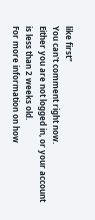like first"
You can't comment right now.
Either you are not logged in, or your account is less than 2 weeks old.
For more information on how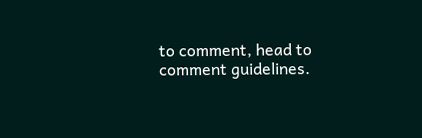to comment, head to comment guidelines.